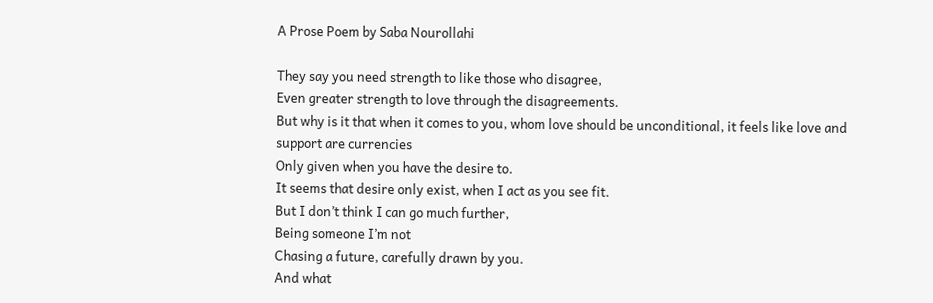A Prose Poem by Saba Nourollahi

They say you need strength to like those who disagree,
Even greater strength to love through the disagreements.
But why is it that when it comes to you, whom love should be unconditional, it feels like love and support are currencies
Only given when you have the desire to.
It seems that desire only exist, when I act as you see fit.
But I don’t think I can go much further,
Being someone I’m not
Chasing a future, carefully drawn by you.
And what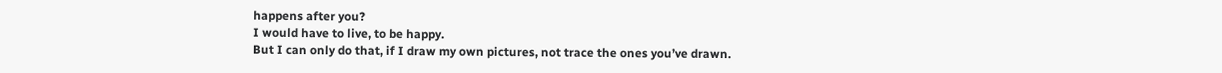happens after you?
I would have to live, to be happy.
But I can only do that, if I draw my own pictures, not trace the ones you’ve drawn.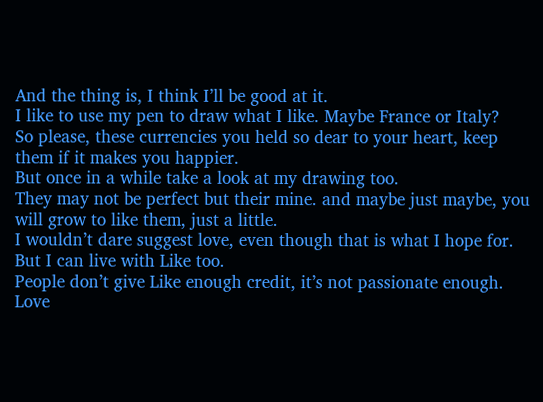And the thing is, I think I’ll be good at it.
I like to use my pen to draw what I like. Maybe France or Italy?
So please, these currencies you held so dear to your heart, keep them if it makes you happier.
But once in a while take a look at my drawing too.
They may not be perfect but their mine. and maybe just maybe, you will grow to like them, just a little.
I wouldn’t dare suggest love, even though that is what I hope for.
But I can live with Like too.
People don’t give Like enough credit, it’s not passionate enough.
Love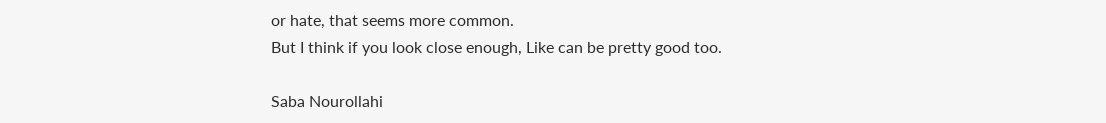or hate, that seems more common.
But I think if you look close enough, Like can be pretty good too.

Saba Nourollahi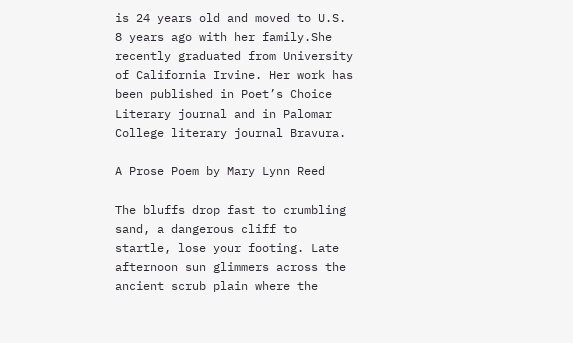is 24 years old and moved to U.S. 8 years ago with her family.She recently graduated from University of California Irvine. Her work has been published in Poet’s Choice Literary journal and in Palomar College literary journal Bravura.

A Prose Poem by Mary Lynn Reed

The bluffs drop fast to crumbling sand, a dangerous cliff to startle, lose your footing. Late afternoon sun glimmers across the ancient scrub plain where the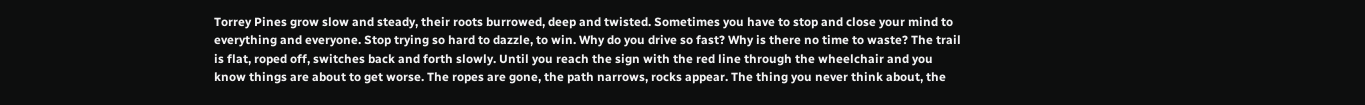Torrey Pines grow slow and steady, their roots burrowed, deep and twisted. Sometimes you have to stop and close your mind to everything and everyone. Stop trying so hard to dazzle, to win. Why do you drive so fast? Why is there no time to waste? The trail is flat, roped off, switches back and forth slowly. Until you reach the sign with the red line through the wheelchair and you know things are about to get worse. The ropes are gone, the path narrows, rocks appear. The thing you never think about, the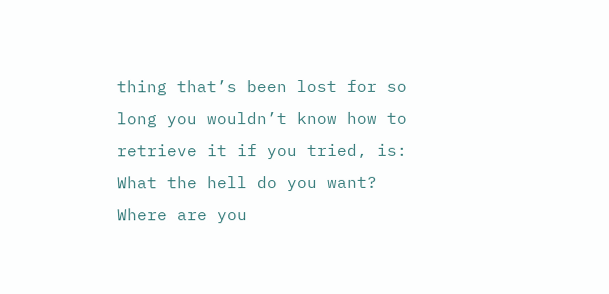thing that’s been lost for so long you wouldn’t know how to retrieve it if you tried, is: What the hell do you want? Where are you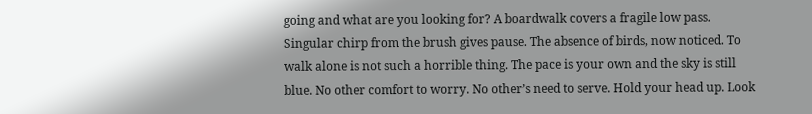going and what are you looking for? A boardwalk covers a fragile low pass. Singular chirp from the brush gives pause. The absence of birds, now noticed. To walk alone is not such a horrible thing. The pace is your own and the sky is still blue. No other comfort to worry. No other’s need to serve. Hold your head up. Look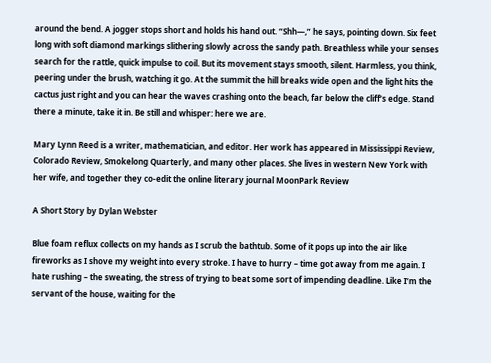around the bend. A jogger stops short and holds his hand out. “Shh—,” he says, pointing down. Six feet long with soft diamond markings slithering slowly across the sandy path. Breathless while your senses search for the rattle, quick impulse to coil. But its movement stays smooth, silent. Harmless, you think, peering under the brush, watching it go. At the summit the hill breaks wide open and the light hits the cactus just right and you can hear the waves crashing onto the beach, far below the cliff’s edge. Stand there a minute, take it in. Be still and whisper: here we are.

Mary Lynn Reed is a writer, mathematician, and editor. Her work has appeared in Mississippi Review, Colorado Review, Smokelong Quarterly, and many other places. She lives in western New York with her wife, and together they co-edit the online literary journal MoonPark Review

A Short Story by Dylan Webster

Blue foam reflux collects on my hands as I scrub the bathtub. Some of it pops up into the air like fireworks as I shove my weight into every stroke. I have to hurry – time got away from me again. I hate rushing – the sweating, the stress of trying to beat some sort of impending deadline. Like I’m the servant of the house, waiting for the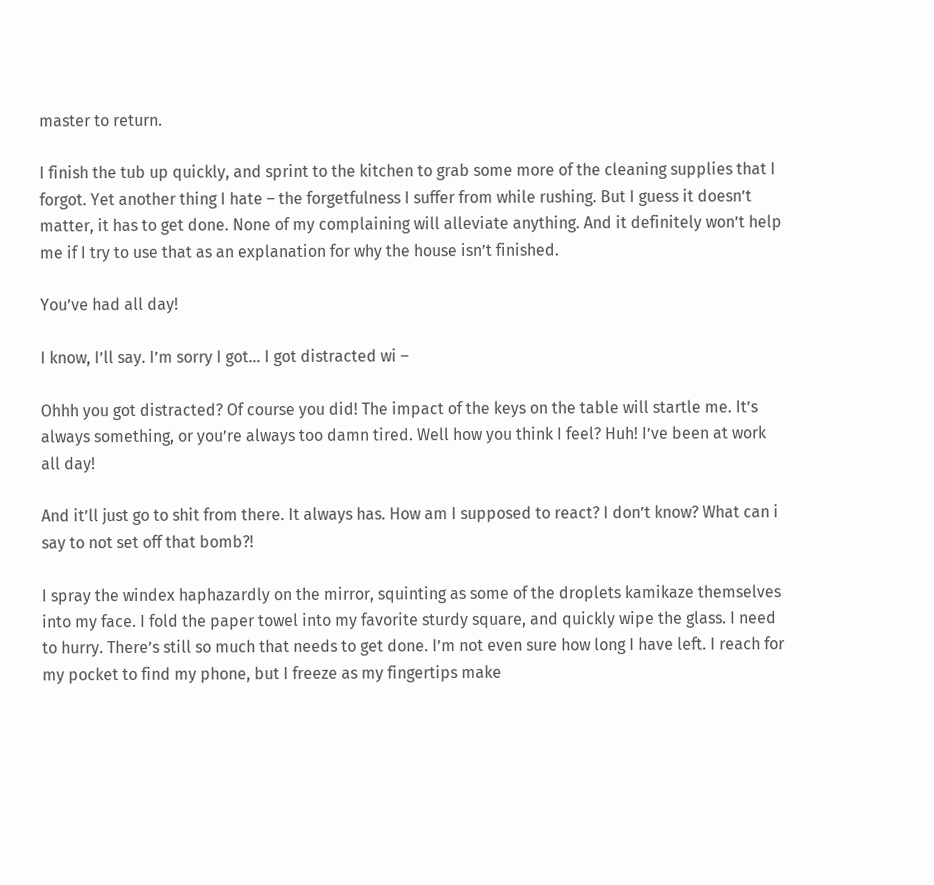master to return.

I finish the tub up quickly, and sprint to the kitchen to grab some more of the cleaning supplies that I forgot. Yet another thing I hate – the forgetfulness I suffer from while rushing. But I guess it doesn’t matter, it has to get done. None of my complaining will alleviate anything. And it definitely won’t help me if I try to use that as an explanation for why the house isn’t finished.

You’ve had all day!

I know, I’ll say. I’m sorry I got… I got distracted wi –

Ohhh you got distracted? Of course you did! The impact of the keys on the table will startle me. It’s always something, or you’re always too damn tired. Well how you think I feel? Huh! I’ve been at work all day!

And it’ll just go to shit from there. It always has. How am I supposed to react? I don’t know? What can i say to not set off that bomb?!

I spray the windex haphazardly on the mirror, squinting as some of the droplets kamikaze themselves into my face. I fold the paper towel into my favorite sturdy square, and quickly wipe the glass. I need to hurry. There’s still so much that needs to get done. I’m not even sure how long I have left. I reach for my pocket to find my phone, but I freeze as my fingertips make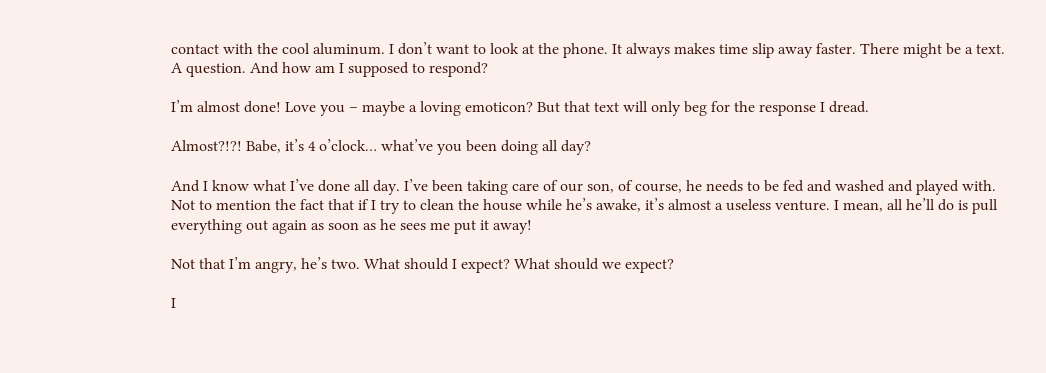contact with the cool aluminum. I don’t want to look at the phone. It always makes time slip away faster. There might be a text. A question. And how am I supposed to respond?

I’m almost done! Love you – maybe a loving emoticon? But that text will only beg for the response I dread.

Almost?!?! Babe, it’s 4 o’clock… what’ve you been doing all day?

And I know what I’ve done all day. I’ve been taking care of our son, of course, he needs to be fed and washed and played with.  Not to mention the fact that if I try to clean the house while he’s awake, it’s almost a useless venture. I mean, all he’ll do is pull everything out again as soon as he sees me put it away!

Not that I’m angry, he’s two. What should I expect? What should we expect?

I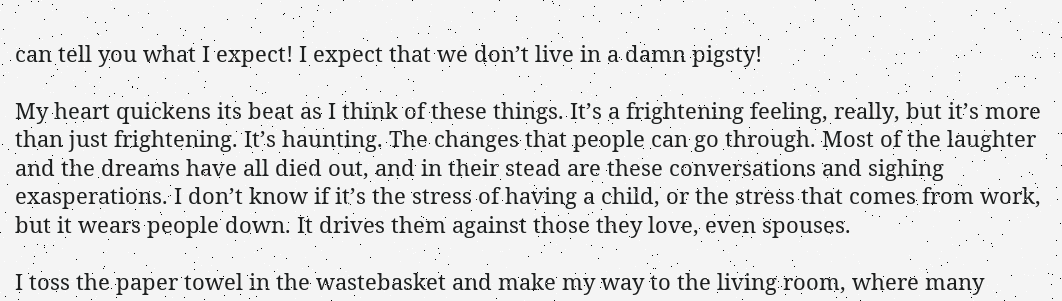can tell you what I expect! I expect that we don’t live in a damn pigsty!

My heart quickens its beat as I think of these things. It’s a frightening feeling, really, but it’s more than just frightening. It’s haunting. The changes that people can go through. Most of the laughter and the dreams have all died out, and in their stead are these conversations and sighing exasperations. I don’t know if it’s the stress of having a child, or the stress that comes from work, but it wears people down. It drives them against those they love, even spouses.

I toss the paper towel in the wastebasket and make my way to the living room, where many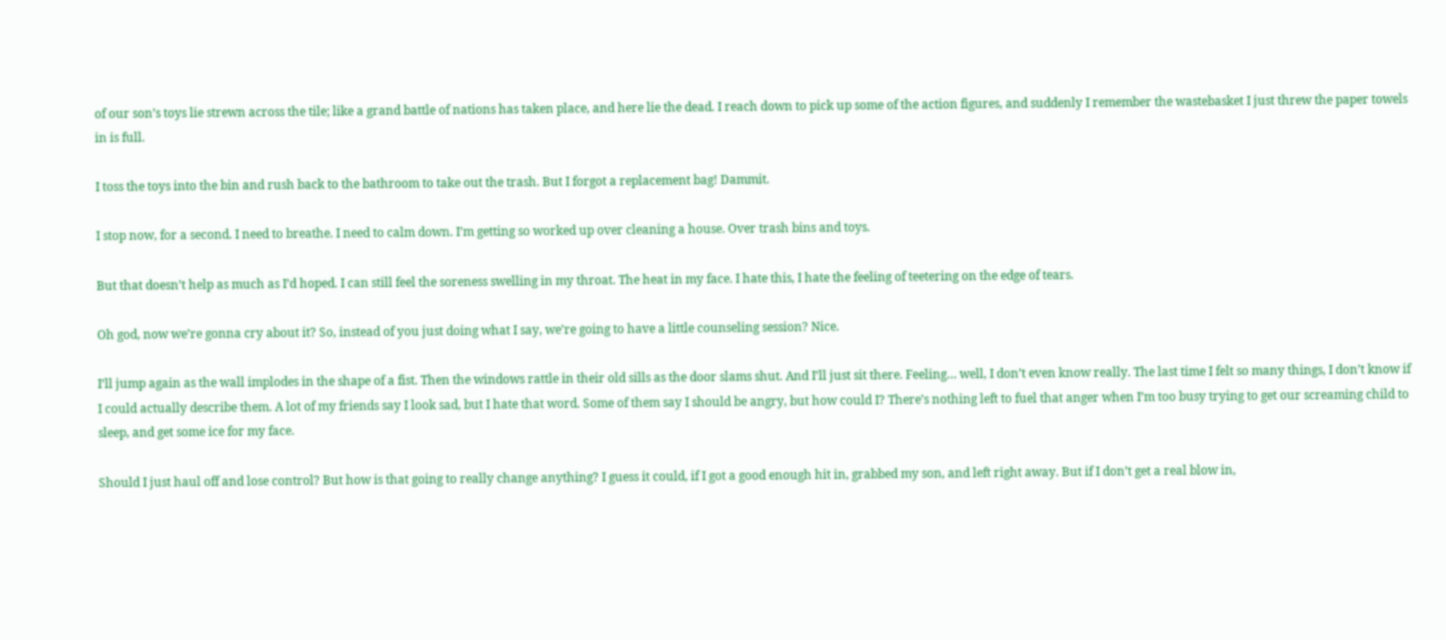of our son’s toys lie strewn across the tile; like a grand battle of nations has taken place, and here lie the dead. I reach down to pick up some of the action figures, and suddenly I remember the wastebasket I just threw the paper towels in is full.

I toss the toys into the bin and rush back to the bathroom to take out the trash. But I forgot a replacement bag! Dammit.

I stop now, for a second. I need to breathe. I need to calm down. I’m getting so worked up over cleaning a house. Over trash bins and toys.

But that doesn’t help as much as I’d hoped. I can still feel the soreness swelling in my throat. The heat in my face. I hate this, I hate the feeling of teetering on the edge of tears.

Oh god, now we’re gonna cry about it? So, instead of you just doing what I say, we’re going to have a little counseling session? Nice.

I’ll jump again as the wall implodes in the shape of a fist. Then the windows rattle in their old sills as the door slams shut. And I’ll just sit there. Feeling… well, I don’t even know really. The last time I felt so many things, I don’t know if I could actually describe them. A lot of my friends say I look sad, but I hate that word. Some of them say I should be angry, but how could I? There’s nothing left to fuel that anger when I’m too busy trying to get our screaming child to sleep, and get some ice for my face.

Should I just haul off and lose control? But how is that going to really change anything? I guess it could, if I got a good enough hit in, grabbed my son, and left right away. But if I don’t get a real blow in,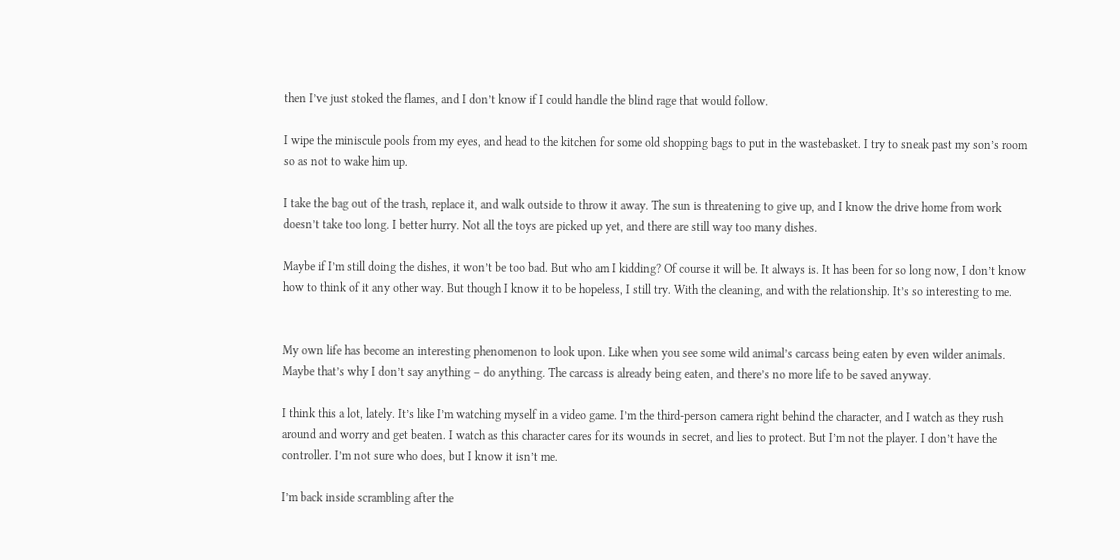then I’ve just stoked the flames, and I don’t know if I could handle the blind rage that would follow.

I wipe the miniscule pools from my eyes, and head to the kitchen for some old shopping bags to put in the wastebasket. I try to sneak past my son’s room so as not to wake him up.

I take the bag out of the trash, replace it, and walk outside to throw it away. The sun is threatening to give up, and I know the drive home from work doesn’t take too long. I better hurry. Not all the toys are picked up yet, and there are still way too many dishes.

Maybe if I’m still doing the dishes, it won’t be too bad. But who am I kidding? Of course it will be. It always is. It has been for so long now, I don’t know how to think of it any other way. But though I know it to be hopeless, I still try. With the cleaning, and with the relationship. It’s so interesting to me.


My own life has become an interesting phenomenon to look upon. Like when you see some wild animal’s carcass being eaten by even wilder animals. Maybe that’s why I don’t say anything – do anything. The carcass is already being eaten, and there’s no more life to be saved anyway.

I think this a lot, lately. It’s like I’m watching myself in a video game. I’m the third-person camera right behind the character, and I watch as they rush around and worry and get beaten. I watch as this character cares for its wounds in secret, and lies to protect. But I’m not the player. I don’t have the controller. I’m not sure who does, but I know it isn’t me.

I’m back inside scrambling after the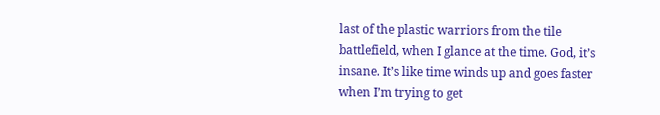last of the plastic warriors from the tile battlefield, when I glance at the time. God, it’s insane. It’s like time winds up and goes faster when I’m trying to get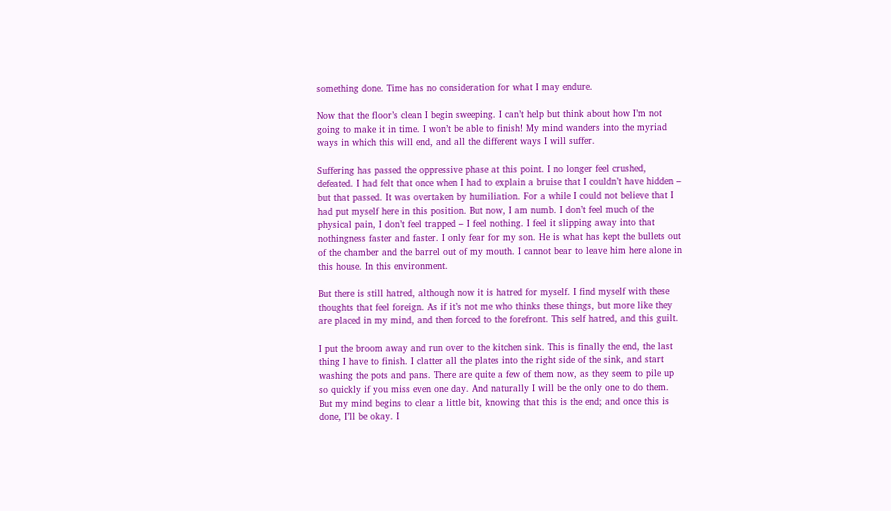something done. Time has no consideration for what I may endure.

Now that the floor’s clean I begin sweeping. I can’t help but think about how I’m not going to make it in time. I won’t be able to finish! My mind wanders into the myriad ways in which this will end, and all the different ways I will suffer.

Suffering has passed the oppressive phase at this point. I no longer feel crushed, defeated. I had felt that once when I had to explain a bruise that I couldn’t have hidden – but that passed. It was overtaken by humiliation. For a while I could not believe that I had put myself here in this position. But now, I am numb. I don’t feel much of the physical pain, I don’t feel trapped – I feel nothing. I feel it slipping away into that nothingness faster and faster. I only fear for my son. He is what has kept the bullets out of the chamber and the barrel out of my mouth. I cannot bear to leave him here alone in this house. In this environment.

But there is still hatred, although now it is hatred for myself. I find myself with these thoughts that feel foreign. As if it’s not me who thinks these things, but more like they are placed in my mind, and then forced to the forefront. This self hatred, and this guilt.

I put the broom away and run over to the kitchen sink. This is finally the end, the last thing I have to finish. I clatter all the plates into the right side of the sink, and start washing the pots and pans. There are quite a few of them now, as they seem to pile up so quickly if you miss even one day. And naturally I will be the only one to do them. But my mind begins to clear a little bit, knowing that this is the end; and once this is done, I’ll be okay. I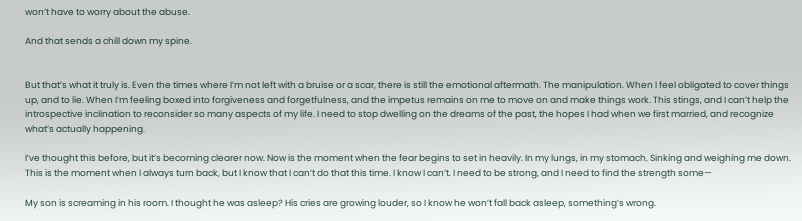won’t have to worry about the abuse.

And that sends a chill down my spine.


But that’s what it truly is. Even the times where I’m not left with a bruise or a scar, there is still the emotional aftermath. The manipulation. When I feel obligated to cover things up, and to lie. When I’m feeling boxed into forgiveness and forgetfulness, and the impetus remains on me to move on and make things work. This stings, and I can’t help the introspective inclination to reconsider so many aspects of my life. I need to stop dwelling on the dreams of the past, the hopes I had when we first married, and recognize what’s actually happening.

I’ve thought this before, but it’s becoming clearer now. Now is the moment when the fear begins to set in heavily. In my lungs, in my stomach. Sinking and weighing me down. This is the moment when I always turn back, but I know that I can’t do that this time. I know I can’t. I need to be strong, and I need to find the strength some—

My son is screaming in his room. I thought he was asleep? His cries are growing louder, so I know he won’t fall back asleep, something’s wrong.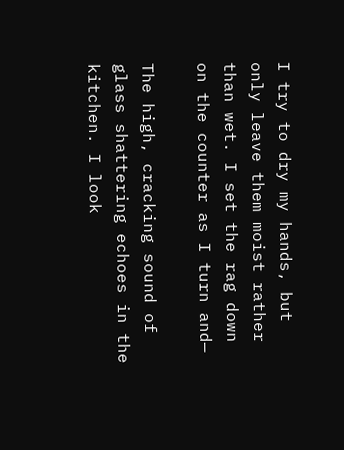I try to dry my hands, but only leave them moist rather than wet. I set the rag down on the counter as I turn and—

The high, cracking sound of glass shattering echoes in the kitchen. I look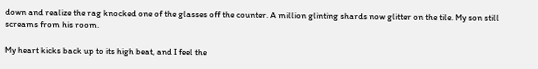down and realize the rag knocked one of the glasses off the counter. A million glinting shards now glitter on the tile. My son still screams from his room.

My heart kicks back up to its high beat, and I feel the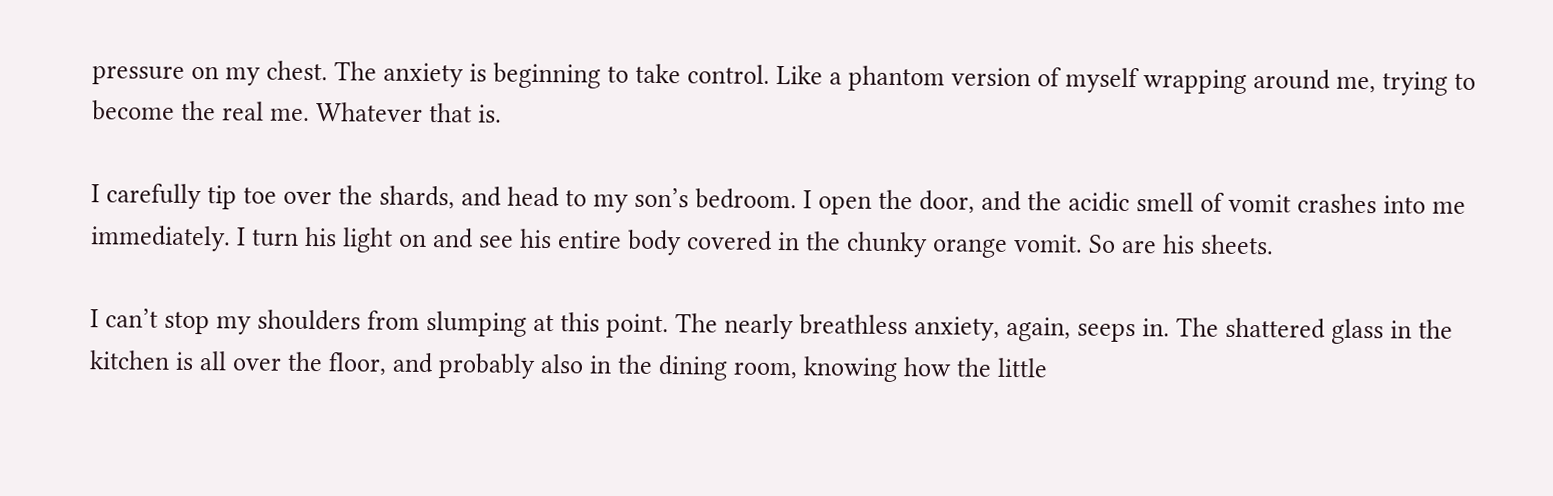pressure on my chest. The anxiety is beginning to take control. Like a phantom version of myself wrapping around me, trying to become the real me. Whatever that is.

I carefully tip toe over the shards, and head to my son’s bedroom. I open the door, and the acidic smell of vomit crashes into me immediately. I turn his light on and see his entire body covered in the chunky orange vomit. So are his sheets.

I can’t stop my shoulders from slumping at this point. The nearly breathless anxiety, again, seeps in. The shattered glass in the kitchen is all over the floor, and probably also in the dining room, knowing how the little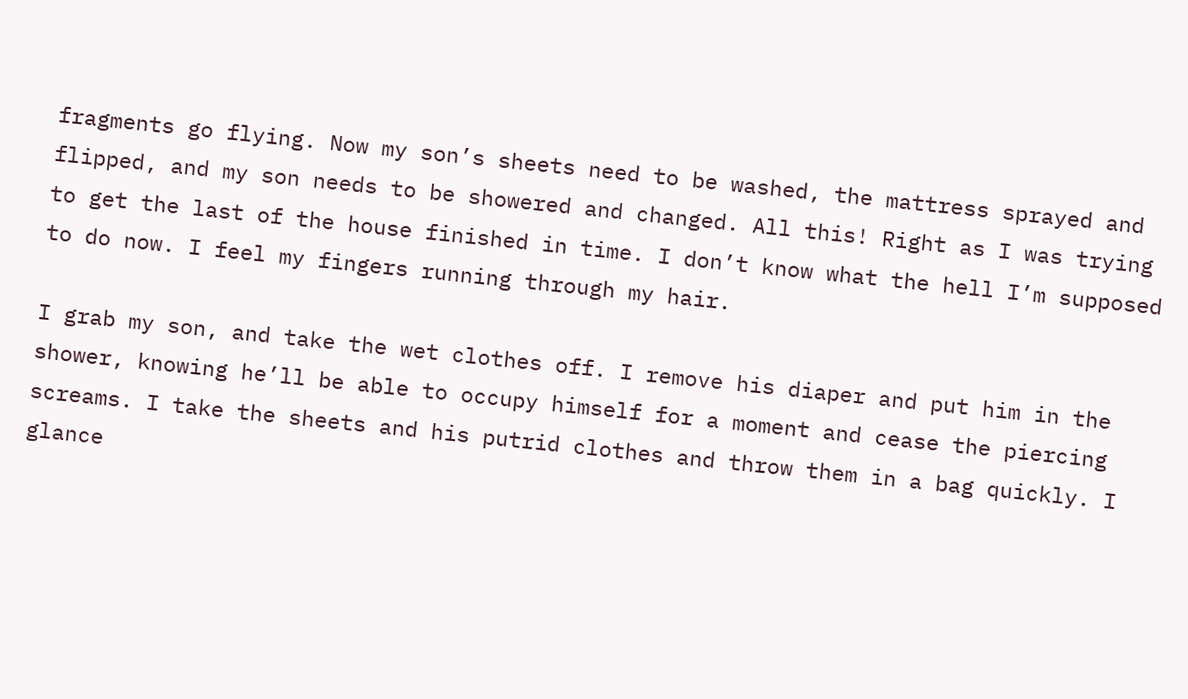fragments go flying. Now my son’s sheets need to be washed, the mattress sprayed and flipped, and my son needs to be showered and changed. All this! Right as I was trying to get the last of the house finished in time. I don’t know what the hell I’m supposed to do now. I feel my fingers running through my hair.

I grab my son, and take the wet clothes off. I remove his diaper and put him in the shower, knowing he’ll be able to occupy himself for a moment and cease the piercing screams. I take the sheets and his putrid clothes and throw them in a bag quickly. I glance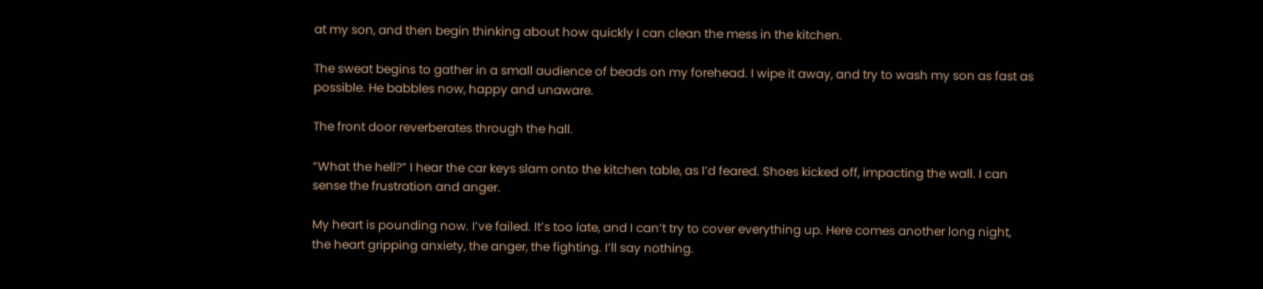at my son, and then begin thinking about how quickly I can clean the mess in the kitchen.

The sweat begins to gather in a small audience of beads on my forehead. I wipe it away, and try to wash my son as fast as possible. He babbles now, happy and unaware.

The front door reverberates through the hall.

“What the hell?” I hear the car keys slam onto the kitchen table, as I’d feared. Shoes kicked off, impacting the wall. I can sense the frustration and anger.

My heart is pounding now. I’ve failed. It’s too late, and I can’t try to cover everything up. Here comes another long night, the heart gripping anxiety, the anger, the fighting. I’ll say nothing.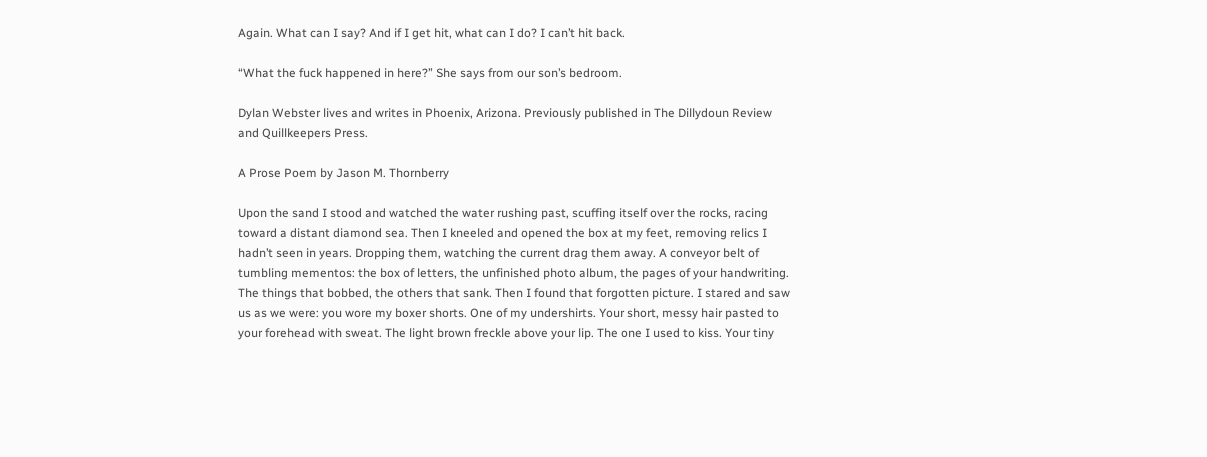Again. What can I say? And if I get hit, what can I do? I can’t hit back.

“What the fuck happened in here?” She says from our son’s bedroom.

Dylan Webster lives and writes in Phoenix, Arizona. Previously published in The Dillydoun Review and Quillkeepers Press.

A Prose Poem by Jason M. Thornberry

Upon the sand I stood and watched the water rushing past, scuffing itself over the rocks, racing toward a distant diamond sea. Then I kneeled and opened the box at my feet, removing relics I hadn’t seen in years. Dropping them, watching the current drag them away. A conveyor belt of tumbling mementos: the box of letters, the unfinished photo album, the pages of your handwriting. The things that bobbed, the others that sank. Then I found that forgotten picture. I stared and saw us as we were: you wore my boxer shorts. One of my undershirts. Your short, messy hair pasted to your forehead with sweat. The light brown freckle above your lip. The one I used to kiss. Your tiny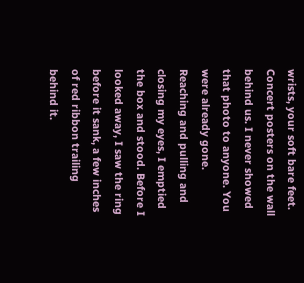wrists, your soft bare feet. Concert posters on the wall behind us. I never showed that photo to anyone. You were already gone. Reaching and pulling and closing my eyes, I emptied the box and stood. Before I looked away, I saw the ring before it sank, a few inches of red ribbon trailing behind it.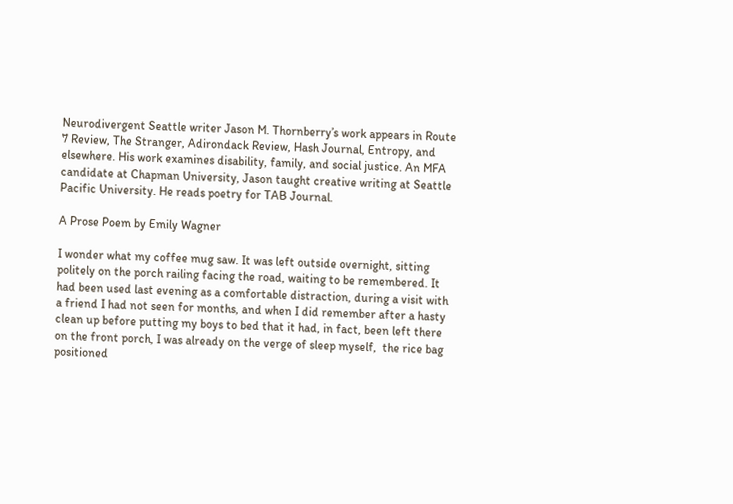Neurodivergent Seattle writer Jason M. Thornberry’s work appears in Route 7 Review, The Stranger, Adirondack Review, Hash Journal, Entropy, and elsewhere. His work examines disability, family, and social justice. An MFA candidate at Chapman University, Jason taught creative writing at Seattle Pacific University. He reads poetry for TAB Journal.

A Prose Poem by Emily Wagner

I wonder what my coffee mug saw. It was left outside overnight, sitting politely on the porch railing facing the road, waiting to be remembered. It had been used last evening as a comfortable distraction, during a visit with a friend I had not seen for months, and when I did remember after a hasty clean up before putting my boys to bed that it had, in fact, been left there on the front porch, I was already on the verge of sleep myself,  the rice bag positioned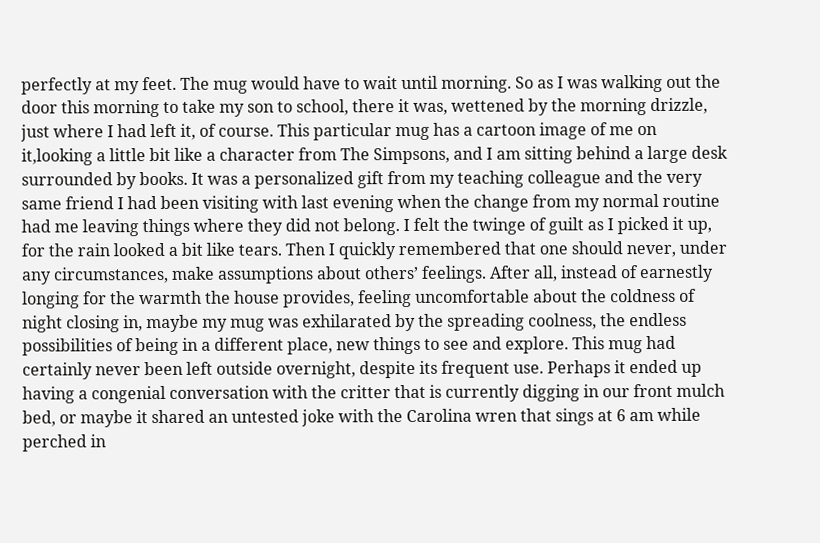perfectly at my feet. The mug would have to wait until morning. So as I was walking out the door this morning to take my son to school, there it was, wettened by the morning drizzle, just where I had left it, of course. This particular mug has a cartoon image of me on it,looking a little bit like a character from The Simpsons, and I am sitting behind a large desk surrounded by books. It was a personalized gift from my teaching colleague and the very same friend I had been visiting with last evening when the change from my normal routine had me leaving things where they did not belong. I felt the twinge of guilt as I picked it up, for the rain looked a bit like tears. Then I quickly remembered that one should never, under any circumstances, make assumptions about others’ feelings. After all, instead of earnestly longing for the warmth the house provides, feeling uncomfortable about the coldness of night closing in, maybe my mug was exhilarated by the spreading coolness, the endless possibilities of being in a different place, new things to see and explore. This mug had certainly never been left outside overnight, despite its frequent use. Perhaps it ended up having a congenial conversation with the critter that is currently digging in our front mulch bed, or maybe it shared an untested joke with the Carolina wren that sings at 6 am while perched in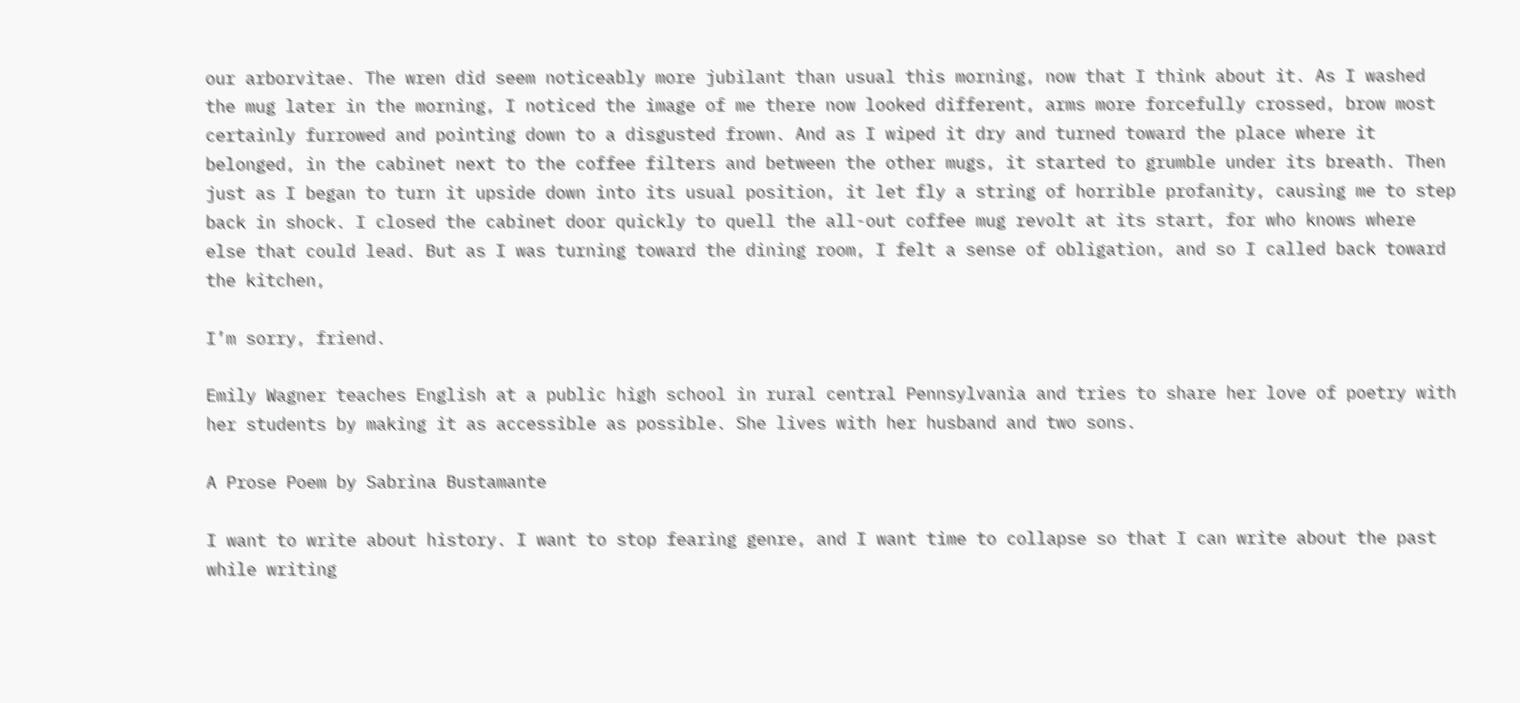our arborvitae. The wren did seem noticeably more jubilant than usual this morning, now that I think about it. As I washed the mug later in the morning, I noticed the image of me there now looked different, arms more forcefully crossed, brow most certainly furrowed and pointing down to a disgusted frown. And as I wiped it dry and turned toward the place where it belonged, in the cabinet next to the coffee filters and between the other mugs, it started to grumble under its breath. Then just as I began to turn it upside down into its usual position, it let fly a string of horrible profanity, causing me to step back in shock. I closed the cabinet door quickly to quell the all-out coffee mug revolt at its start, for who knows where else that could lead. But as I was turning toward the dining room, I felt a sense of obligation, and so I called back toward the kitchen,

I’m sorry, friend.

Emily Wagner teaches English at a public high school in rural central Pennsylvania and tries to share her love of poetry with her students by making it as accessible as possible. She lives with her husband and two sons.

A Prose Poem by Sabrina Bustamante

I want to write about history. I want to stop fearing genre, and I want time to collapse so that I can write about the past while writing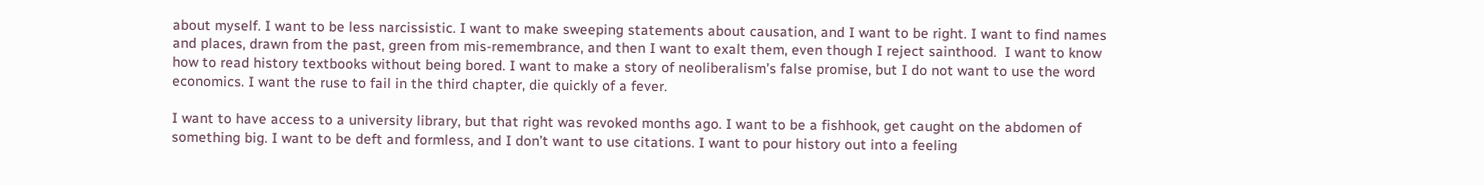about myself. I want to be less narcissistic. I want to make sweeping statements about causation, and I want to be right. I want to find names and places, drawn from the past, green from mis-remembrance, and then I want to exalt them, even though I reject sainthood.  I want to know how to read history textbooks without being bored. I want to make a story of neoliberalism’s false promise, but I do not want to use the word economics. I want the ruse to fail in the third chapter, die quickly of a fever.

I want to have access to a university library, but that right was revoked months ago. I want to be a fishhook, get caught on the abdomen of something big. I want to be deft and formless, and I don’t want to use citations. I want to pour history out into a feeling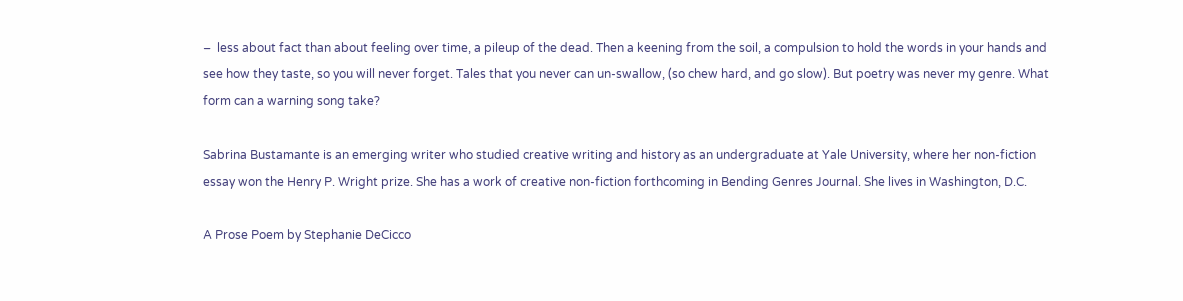–  less about fact than about feeling over time, a pileup of the dead. Then a keening from the soil, a compulsion to hold the words in your hands and see how they taste, so you will never forget. Tales that you never can un-swallow, (so chew hard, and go slow). But poetry was never my genre. What form can a warning song take?

Sabrina Bustamante is an emerging writer who studied creative writing and history as an undergraduate at Yale University, where her non-fiction essay won the Henry P. Wright prize. She has a work of creative non-fiction forthcoming in Bending Genres Journal. She lives in Washington, D.C.

A Prose Poem by Stephanie DeCicco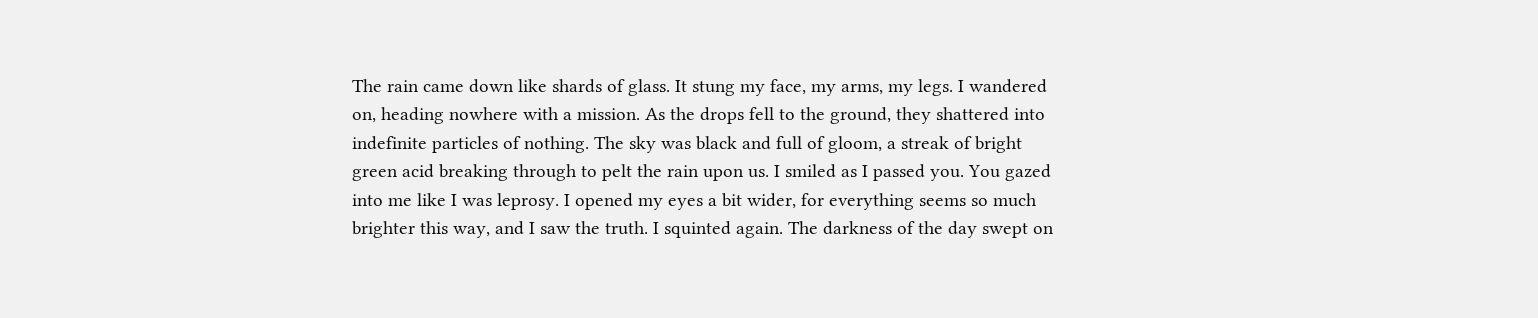The rain came down like shards of glass. It stung my face, my arms, my legs. I wandered on, heading nowhere with a mission. As the drops fell to the ground, they shattered into indefinite particles of nothing. The sky was black and full of gloom, a streak of bright green acid breaking through to pelt the rain upon us. I smiled as I passed you. You gazed into me like I was leprosy. I opened my eyes a bit wider, for everything seems so much brighter this way, and I saw the truth. I squinted again. The darkness of the day swept on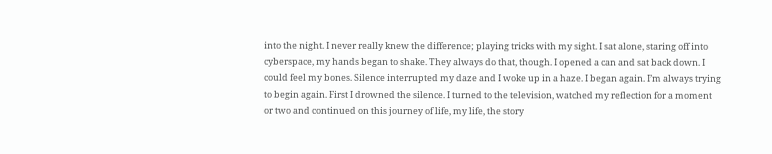into the night. I never really knew the difference; playing tricks with my sight. I sat alone, staring off into cyberspace, my hands began to shake. They always do that, though. I opened a can and sat back down. I could feel my bones. Silence interrupted my daze and I woke up in a haze. I began again. I’m always trying to begin again. First I drowned the silence. I turned to the television, watched my reflection for a moment or two and continued on this journey of life, my life, the story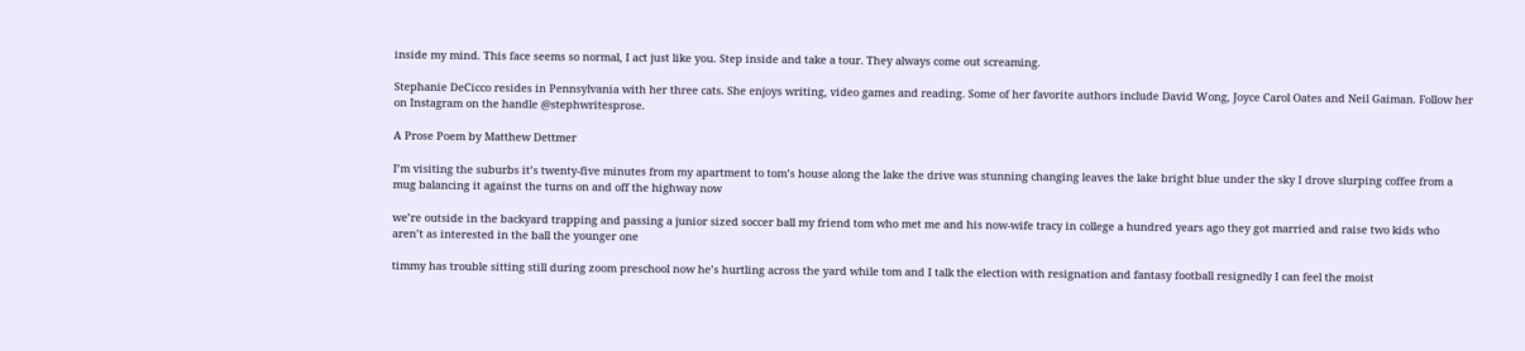inside my mind. This face seems so normal, I act just like you. Step inside and take a tour. They always come out screaming.

Stephanie DeCicco resides in Pennsylvania with her three cats. She enjoys writing, video games and reading. Some of her favorite authors include David Wong, Joyce Carol Oates and Neil Gaiman. Follow her on Instagram on the handle @stephwritesprose.

A Prose Poem by Matthew Dettmer

I’m visiting the suburbs it’s twenty-five minutes from my apartment to tom’s house along the lake the drive was stunning changing leaves the lake bright blue under the sky I drove slurping coffee from a mug balancing it against the turns on and off the highway now

we’re outside in the backyard trapping and passing a junior sized soccer ball my friend tom who met me and his now-wife tracy in college a hundred years ago they got married and raise two kids who aren’t as interested in the ball the younger one

timmy has trouble sitting still during zoom preschool now he’s hurtling across the yard while tom and I talk the election with resignation and fantasy football resignedly I can feel the moist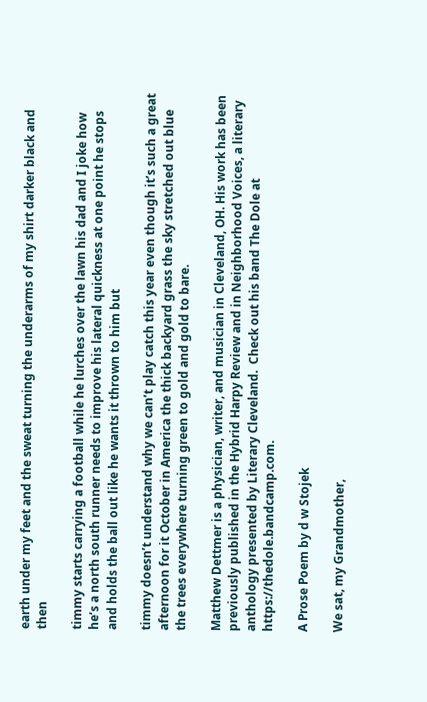earth under my feet and the sweat turning the underarms of my shirt darker black and then

timmy starts carrying a football while he lurches over the lawn his dad and I joke how he’s a north south runner needs to improve his lateral quickness at one point he stops and holds the ball out like he wants it thrown to him but

timmy doesn’t understand why we can’t play catch this year even though it’s such a great afternoon for it October in America the thick backyard grass the sky stretched out blue the trees everywhere turning green to gold and gold to bare.

Matthew Dettmer is a physician, writer, and musician in Cleveland, OH. His work has been previously published in the Hybrid Harpy Review and in Neighborhood Voices, a literary anthology presented by Literary Cleveland.  Check out his band The Dole at https://thedole.bandcamp.com.

A Prose Poem by d w Stojek

We sat, my Grandmother,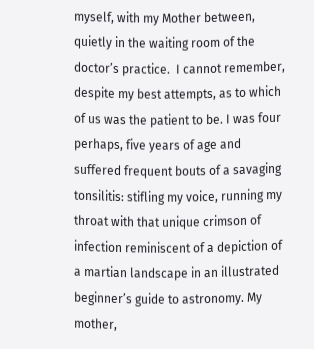myself, with my Mother between, quietly in the waiting room of the doctor’s practice.  I cannot remember, despite my best attempts, as to which of us was the patient to be. I was four perhaps, five years of age and suffered frequent bouts of a savaging tonsilitis: stifling my voice, running my throat with that unique crimson of infection reminiscent of a depiction of a martian landscape in an illustrated beginner’s guide to astronomy. My mother,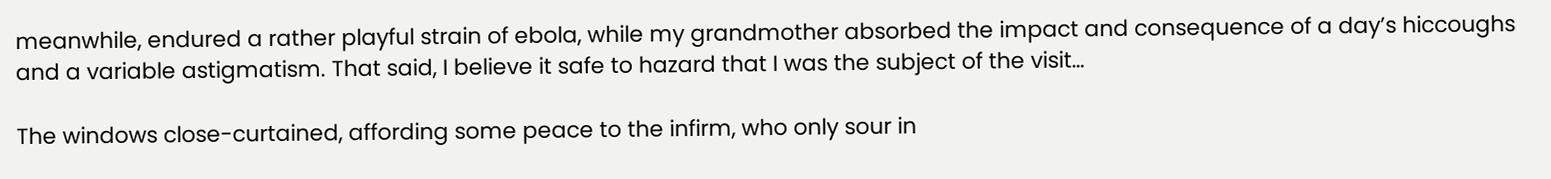meanwhile, endured a rather playful strain of ebola, while my grandmother absorbed the impact and consequence of a day’s hiccoughs and a variable astigmatism. That said, I believe it safe to hazard that I was the subject of the visit…

The windows close-curtained, affording some peace to the infirm, who only sour in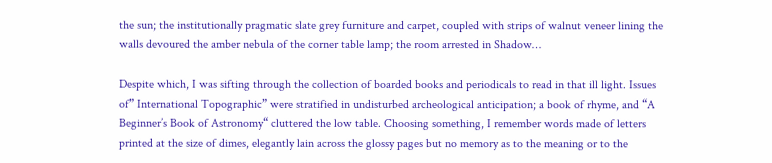the sun; the institutionally pragmatic slate grey furniture and carpet, coupled with strips of walnut veneer lining the walls devoured the amber nebula of the corner table lamp; the room arrested in Shadow…

Despite which, I was sifting through the collection of boarded books and periodicals to read in that ill light. Issues of” International Topographic” were stratified in undisturbed archeological anticipation; a book of rhyme, and “A Beginner’s Book of Astronomy“ cluttered the low table. Choosing something, I remember words made of letters printed at the size of dimes, elegantly lain across the glossy pages but no memory as to the meaning or to the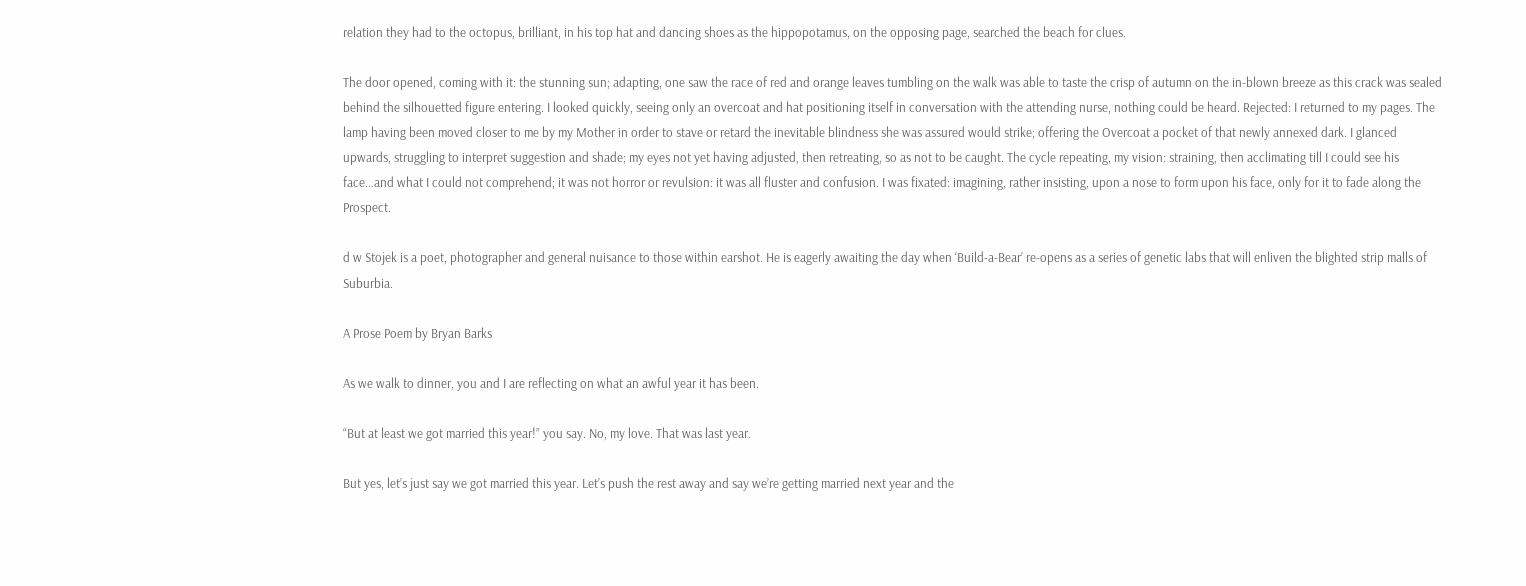relation they had to the octopus, brilliant, in his top hat and dancing shoes as the hippopotamus, on the opposing page, searched the beach for clues.

The door opened, coming with it: the stunning sun; adapting, one saw the race of red and orange leaves tumbling on the walk was able to taste the crisp of autumn on the in-blown breeze as this crack was sealed behind the silhouetted figure entering. I looked quickly, seeing only an overcoat and hat positioning itself in conversation with the attending nurse, nothing could be heard. Rejected: I returned to my pages. The lamp having been moved closer to me by my Mother in order to stave or retard the inevitable blindness she was assured would strike; offering the Overcoat a pocket of that newly annexed dark. I glanced upwards, struggling to interpret suggestion and shade; my eyes not yet having adjusted, then retreating, so as not to be caught. The cycle repeating, my vision: straining, then acclimating till I could see his face…and what I could not comprehend; it was not horror or revulsion: it was all fluster and confusion. I was fixated: imagining, rather insisting, upon a nose to form upon his face, only for it to fade along the Prospect.

d w Stojek is a poet, photographer and general nuisance to those within earshot. He is eagerly awaiting the day when ‘Build-a-Bear’ re-opens as a series of genetic labs that will enliven the blighted strip malls of Suburbia.

A Prose Poem by Bryan Barks

As we walk to dinner, you and I are reflecting on what an awful year it has been.

“But at least we got married this year!” you say. No, my love. That was last year.

But yes, let’s just say we got married this year. Let’s push the rest away and say we’re getting married next year and the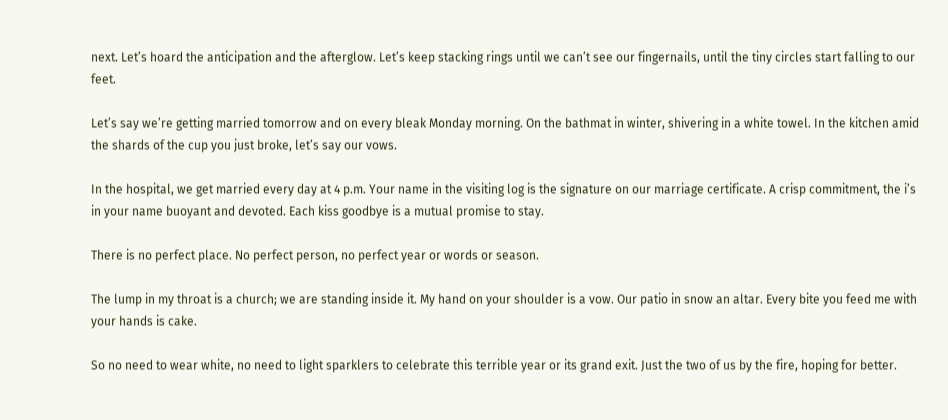next. Let’s hoard the anticipation and the afterglow. Let’s keep stacking rings until we can’t see our fingernails, until the tiny circles start falling to our feet.

Let’s say we’re getting married tomorrow and on every bleak Monday morning. On the bathmat in winter, shivering in a white towel. In the kitchen amid the shards of the cup you just broke, let’s say our vows.

In the hospital, we get married every day at 4 p.m. Your name in the visiting log is the signature on our marriage certificate. A crisp commitment, the i’s in your name buoyant and devoted. Each kiss goodbye is a mutual promise to stay.

There is no perfect place. No perfect person, no perfect year or words or season.

The lump in my throat is a church; we are standing inside it. My hand on your shoulder is a vow. Our patio in snow an altar. Every bite you feed me with your hands is cake.

So no need to wear white, no need to light sparklers to celebrate this terrible year or its grand exit. Just the two of us by the fire, hoping for better.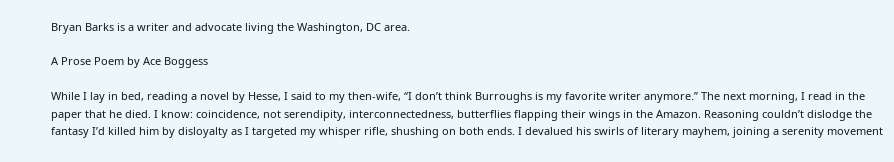Bryan Barks is a writer and advocate living the Washington, DC area.

A Prose Poem by Ace Boggess

While I lay in bed, reading a novel by Hesse, I said to my then-wife, “I don’t think Burroughs is my favorite writer anymore.” The next morning, I read in the paper that he died. I know: coincidence, not serendipity, interconnectedness, butterflies flapping their wings in the Amazon. Reasoning couldn’t dislodge the fantasy I’d killed him by disloyalty as I targeted my whisper rifle, shushing on both ends. I devalued his swirls of literary mayhem, joining a serenity movement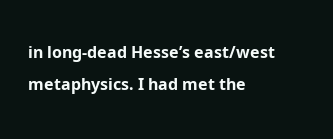in long-dead Hesse’s east/west metaphysics. I had met the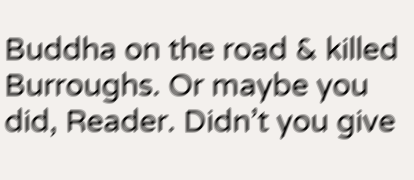Buddha on the road & killed Burroughs. Or maybe you did, Reader. Didn’t you give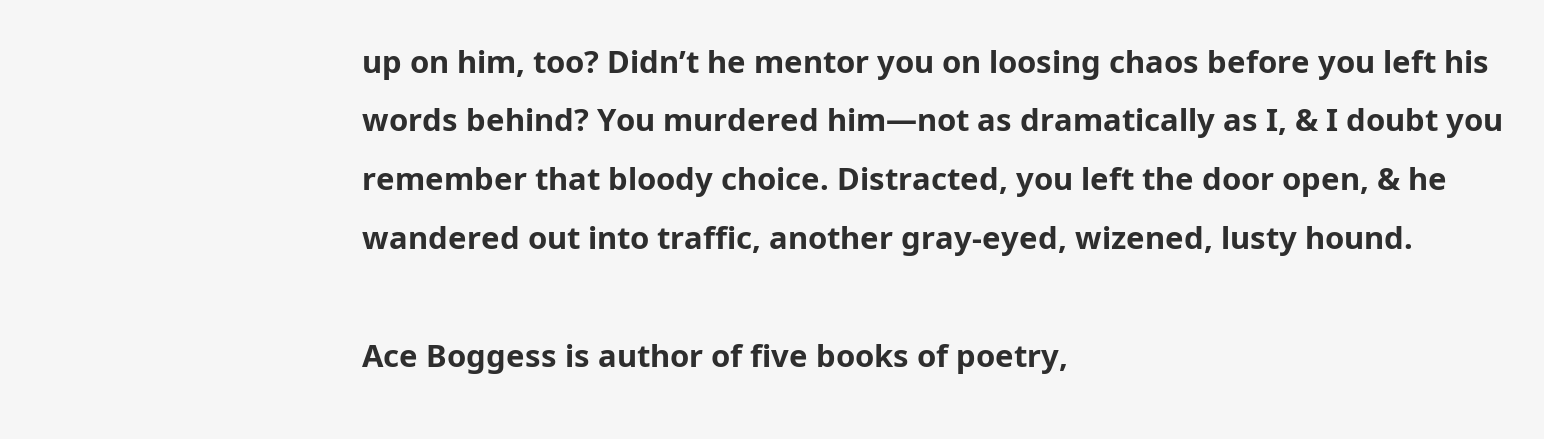up on him, too? Didn’t he mentor you on loosing chaos before you left his words behind? You murdered him—not as dramatically as I, & I doubt you remember that bloody choice. Distracted, you left the door open, & he wandered out into traffic, another gray-eyed, wizened, lusty hound.

Ace Boggess is author of five books of poetry,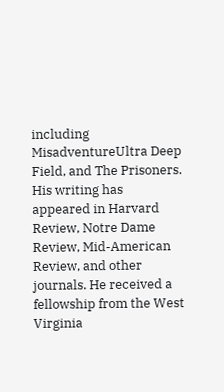including MisadventureUltra Deep Field, and The Prisoners. His writing has appeared in Harvard Review, Notre Dame Review, Mid-American Review, and other journals. He received a fellowship from the West Virginia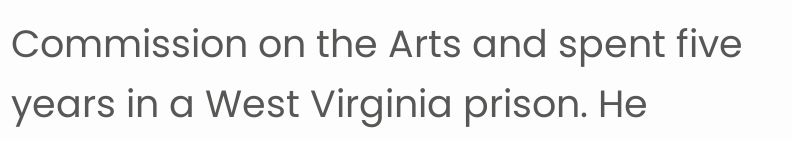Commission on the Arts and spent five years in a West Virginia prison. He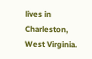lives in Charleston, West Virginia.